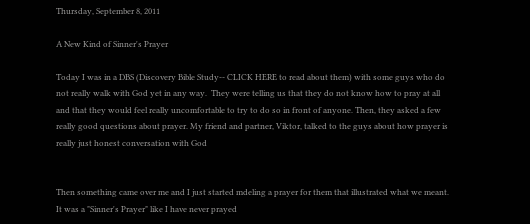Thursday, September 8, 2011

A New Kind of Sinner's Prayer

Today I was in a DBS (Discovery Bible Study-- CLICK HERE to read about them) with some guys who do not really walk with God yet in any way.  They were telling us that they do not know how to pray at all and that they would feel really uncomfortable to try to do so in front of anyone. Then, they asked a few really good questions about prayer. My friend and partner, Viktor, talked to the guys about how prayer is really just honest conversation with God


Then something came over me and I just started mdeling a prayer for them that illustrated what we meant.  It was a "Sinner's Prayer" like I have never prayed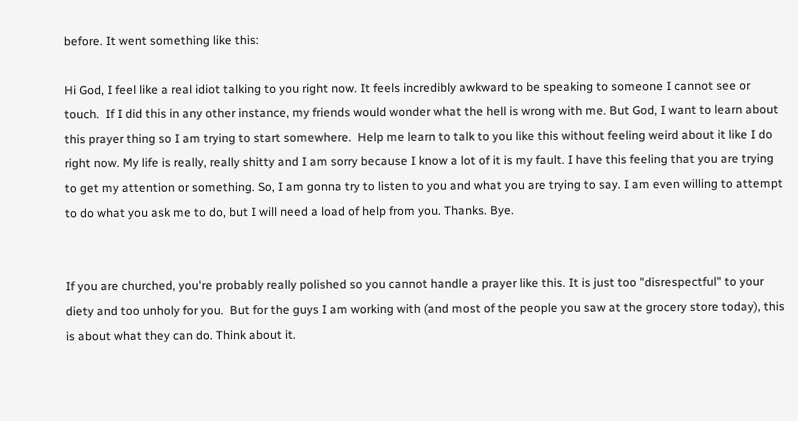before. It went something like this:

Hi God, I feel like a real idiot talking to you right now. It feels incredibly awkward to be speaking to someone I cannot see or touch.  If I did this in any other instance, my friends would wonder what the hell is wrong with me. But God, I want to learn about this prayer thing so I am trying to start somewhere.  Help me learn to talk to you like this without feeling weird about it like I do right now. My life is really, really shitty and I am sorry because I know a lot of it is my fault. I have this feeling that you are trying to get my attention or something. So, I am gonna try to listen to you and what you are trying to say. I am even willing to attempt to do what you ask me to do, but I will need a load of help from you. Thanks. Bye.


If you are churched, you're probably really polished so you cannot handle a prayer like this. It is just too "disrespectful" to your diety and too unholy for you.  But for the guys I am working with (and most of the people you saw at the grocery store today), this is about what they can do. Think about it.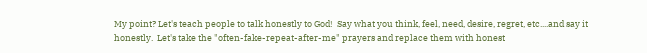My point? Let's teach people to talk honestly to God!  Say what you think, feel, need, desire, regret, etc....and say it honestly.  Let's take the "often-fake-repeat-after-me" prayers and replace them with honest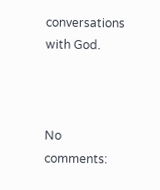conversations with God.



No comments: